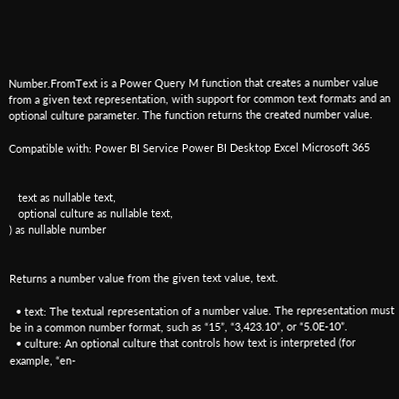Number.FromText is a Power Query M function that creates a number value from a given text representation, with support for common text formats and an optional culture parameter. The function returns the created number value.

Compatible with: Power BI Service Power BI Desktop Excel Microsoft 365


   text as nullable text,
   optional culture as nullable text,
) as nullable number


Returns a number value from the given text value, text.

  • text: The textual representation of a number value. The representation must be in a common number format, such as “15”, “3,423.10”, or “5.0E-10”.
  • culture: An optional culture that controls how text is interpreted (for example, “en-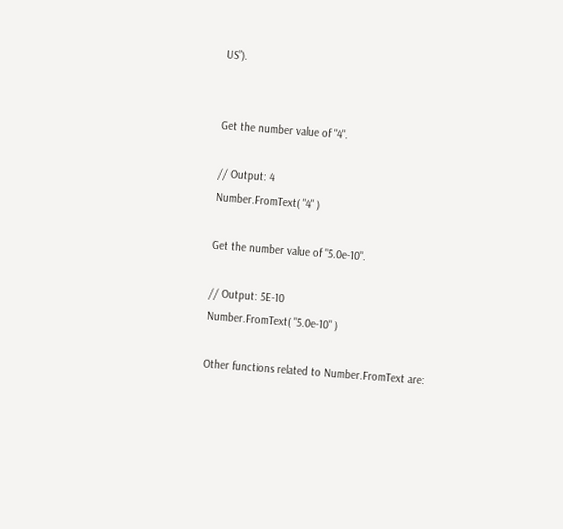US”).


Get the number value of "4".

// Output: 4
Number.FromText( "4" )

Get the number value of "5.0e-10".

// Output: 5E-10
Number.FromText( "5.0e-10" )

Other functions related to Number.FromText are: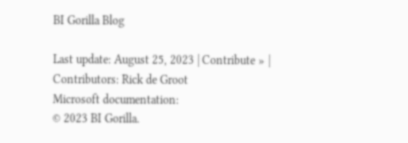BI Gorilla Blog

Last update: August 25, 2023 | Contribute » | Contributors: Rick de Groot
Microsoft documentation:
© 2023 BI Gorilla.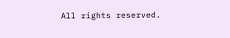All rights reserved.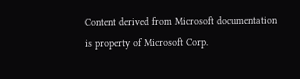Content derived from Microsoft documentation is property of Microsoft Corp.